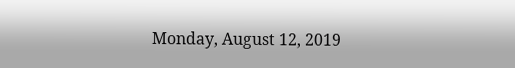Monday, August 12, 2019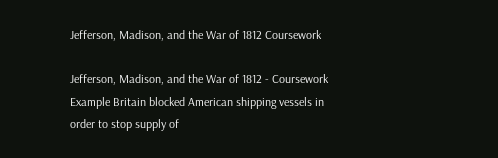Jefferson, Madison, and the War of 1812 Coursework

Jefferson, Madison, and the War of 1812 - Coursework Example Britain blocked American shipping vessels in order to stop supply of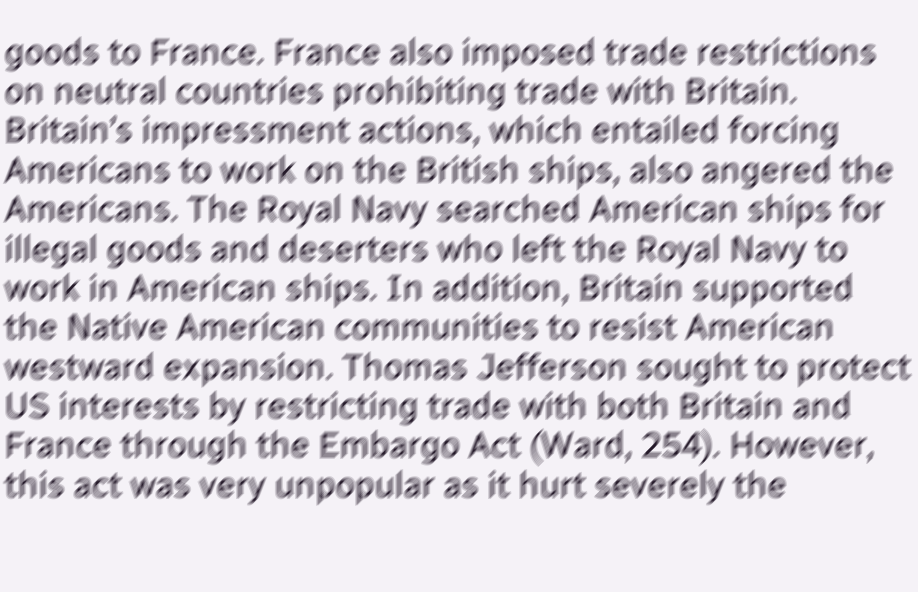goods to France. France also imposed trade restrictions on neutral countries prohibiting trade with Britain. Britain’s impressment actions, which entailed forcing Americans to work on the British ships, also angered the Americans. The Royal Navy searched American ships for illegal goods and deserters who left the Royal Navy to work in American ships. In addition, Britain supported the Native American communities to resist American westward expansion. Thomas Jefferson sought to protect US interests by restricting trade with both Britain and France through the Embargo Act (Ward, 254). However, this act was very unpopular as it hurt severely the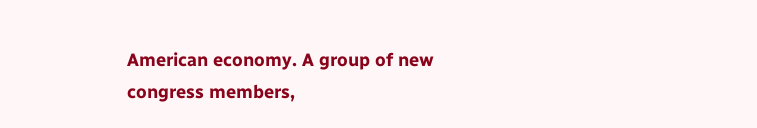American economy. A group of new congress members,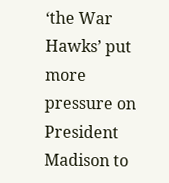‘the War Hawks’ put more pressure on President Madison to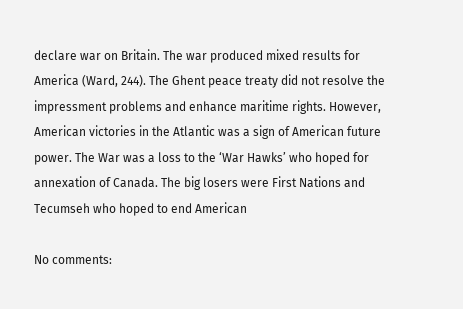declare war on Britain. The war produced mixed results for America (Ward, 244). The Ghent peace treaty did not resolve the impressment problems and enhance maritime rights. However, American victories in the Atlantic was a sign of American future power. The War was a loss to the ‘War Hawks’ who hoped for annexation of Canada. The big losers were First Nations and Tecumseh who hoped to end American

No comments: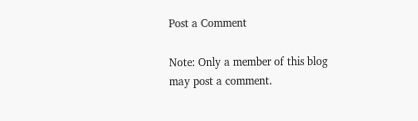Post a Comment

Note: Only a member of this blog may post a comment.